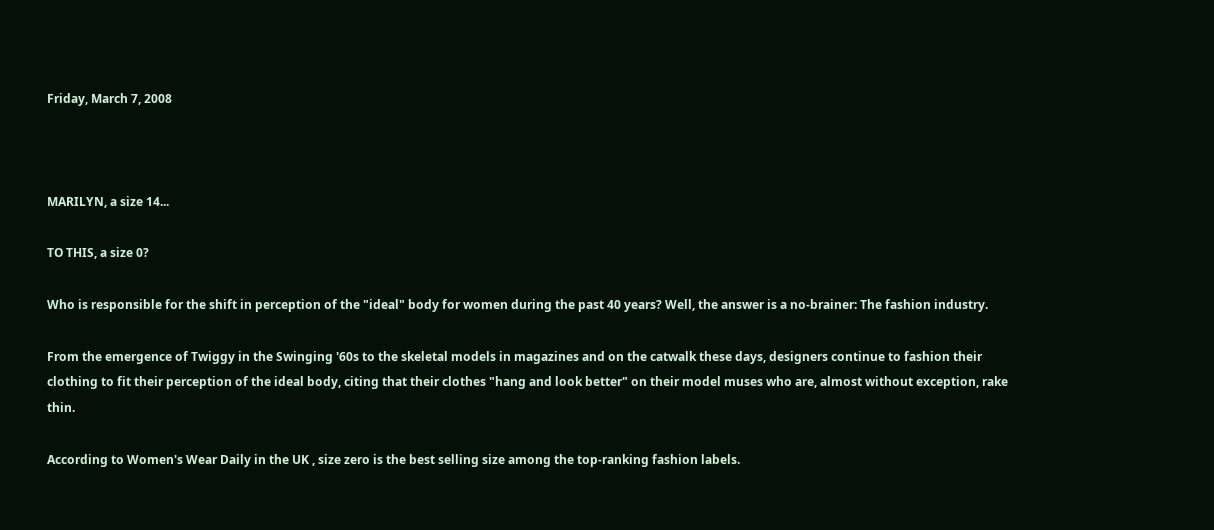Friday, March 7, 2008



MARILYN, a size 14...

TO THIS, a size 0?

Who is responsible for the shift in perception of the "ideal" body for women during the past 40 years? Well, the answer is a no-brainer: The fashion industry.

From the emergence of Twiggy in the Swinging '60s to the skeletal models in magazines and on the catwalk these days, designers continue to fashion their clothing to fit their perception of the ideal body, citing that their clothes "hang and look better" on their model muses who are, almost without exception, rake thin.

According to Women's Wear Daily in the UK , size zero is the best selling size among the top-ranking fashion labels.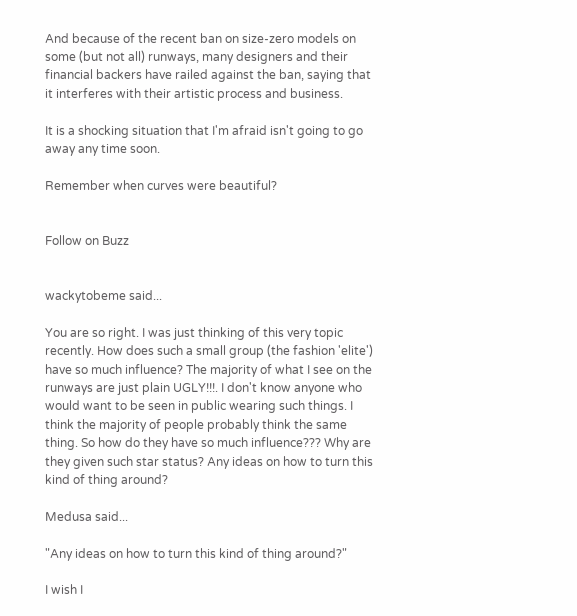And because of the recent ban on size-zero models on some (but not all) runways, many designers and their financial backers have railed against the ban, saying that it interferes with their artistic process and business.

It is a shocking situation that I'm afraid isn't going to go away any time soon.

Remember when curves were beautiful?


Follow on Buzz


wackytobeme said...

You are so right. I was just thinking of this very topic recently. How does such a small group (the fashion 'elite') have so much influence? The majority of what I see on the runways are just plain UGLY!!!. I don't know anyone who would want to be seen in public wearing such things. I think the majority of people probably think the same thing. So how do they have so much influence??? Why are they given such star status? Any ideas on how to turn this kind of thing around?

Medusa said...

"Any ideas on how to turn this kind of thing around?"

I wish I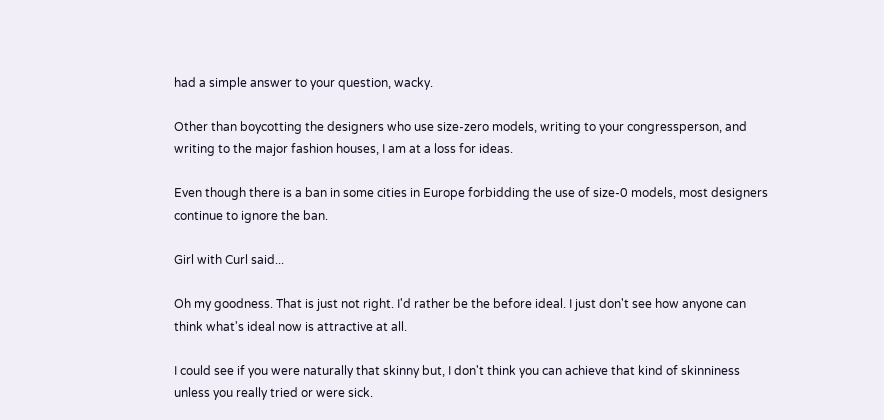had a simple answer to your question, wacky.

Other than boycotting the designers who use size-zero models, writing to your congressperson, and writing to the major fashion houses, I am at a loss for ideas.

Even though there is a ban in some cities in Europe forbidding the use of size-0 models, most designers continue to ignore the ban.

Girl with Curl said...

Oh my goodness. That is just not right. I'd rather be the before ideal. I just don't see how anyone can think what's ideal now is attractive at all.

I could see if you were naturally that skinny but, I don't think you can achieve that kind of skinniness unless you really tried or were sick.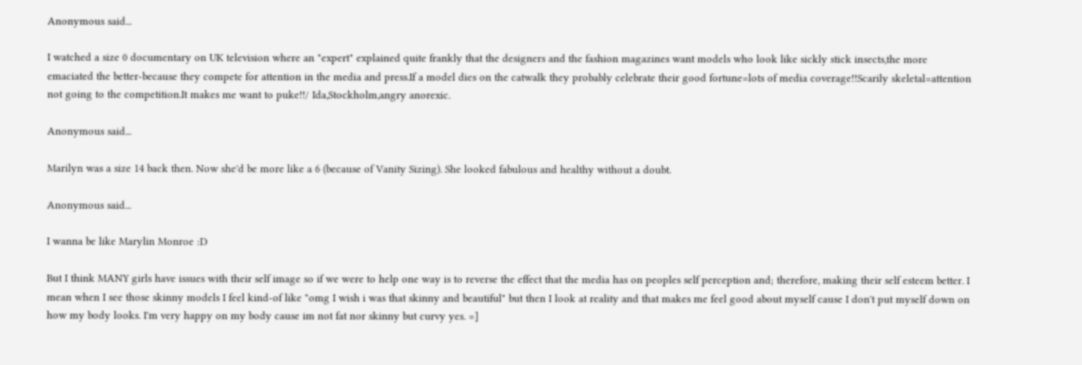Anonymous said...

I watched a size 0 documentary on UK television where an "expert" explained quite frankly that the designers and the fashion magazines want models who look like sickly stick insects,the more emaciated the better-because they compete for attention in the media and press.If a model dies on the catwalk they probably celebrate their good fortune=lots of media coverage!!Scarily skeletal=attention not going to the competition.It makes me want to puke!!/ Ida,Stockholm,angry anorexic.

Anonymous said...

Marilyn was a size 14 back then. Now she'd be more like a 6 (because of Vanity Sizing). She looked fabulous and healthy without a doubt.

Anonymous said...

I wanna be like Marylin Monroe :D

But I think MANY girls have issues with their self image so if we were to help one way is to reverse the effect that the media has on peoples self perception and; therefore, making their self esteem better. I mean when I see those skinny models I feel kind-of like "omg I wish i was that skinny and beautiful" but then I look at reality and that makes me feel good about myself cause I don't put myself down on how my body looks. I'm very happy on my body cause im not fat nor skinny but curvy yes. =]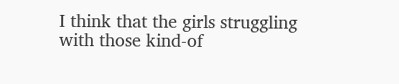I think that the girls struggling with those kind-of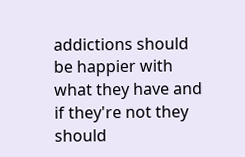addictions should be happier with what they have and if they're not they should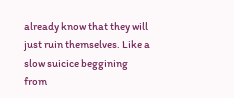already know that they will just ruin themselves. Like a slow suicice beggining from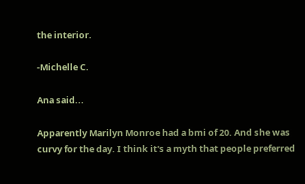the interior.

-Michelle C.

Ana said...

Apparently Marilyn Monroe had a bmi of 20. And she was curvy for the day. I think it's a myth that people preferred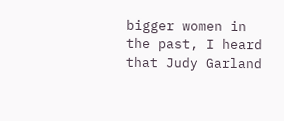bigger women in the past, I heard that Judy Garland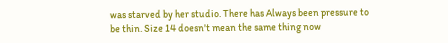was starved by her studio. There has Always been pressure to be thin. Size 14 doesn't mean the same thing now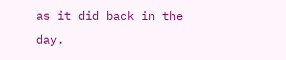as it did back in the day.